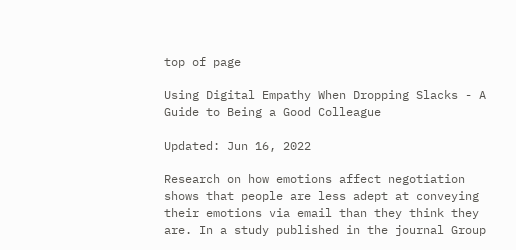top of page

Using Digital Empathy When Dropping Slacks - A Guide to Being a Good Colleague

Updated: Jun 16, 2022

Research on how emotions affect negotiation shows that people are less adept at conveying their emotions via email than they think they are. In a study published in the journal Group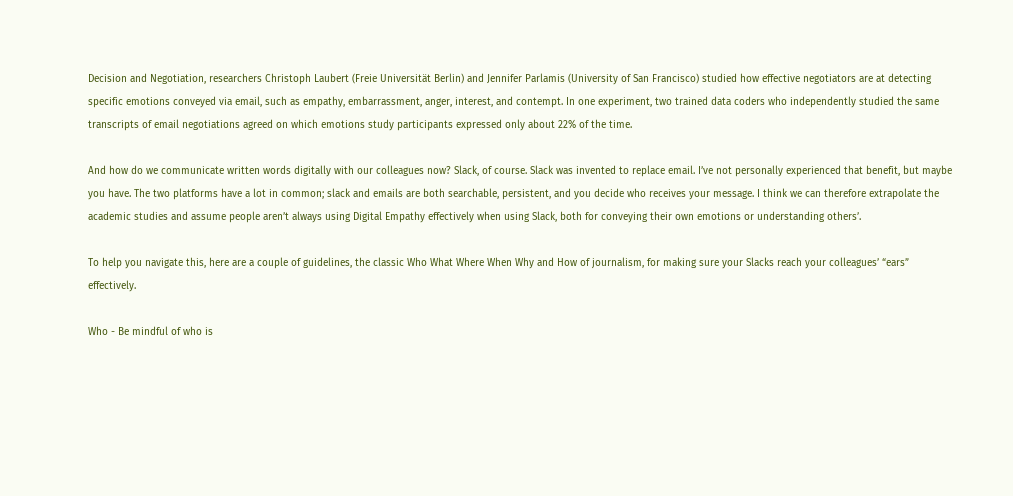Decision and Negotiation, researchers Christoph Laubert (Freie Universität Berlin) and Jennifer Parlamis (University of San Francisco) studied how effective negotiators are at detecting specific emotions conveyed via email, such as empathy, embarrassment, anger, interest, and contempt. In one experiment, two trained data coders who independently studied the same transcripts of email negotiations agreed on which emotions study participants expressed only about 22% of the time.

And how do we communicate written words digitally with our colleagues now? Slack, of course. Slack was invented to replace email. I’ve not personally experienced that benefit, but maybe you have. The two platforms have a lot in common; slack and emails are both searchable, persistent, and you decide who receives your message. I think we can therefore extrapolate the academic studies and assume people aren’t always using Digital Empathy effectively when using Slack, both for conveying their own emotions or understanding others’.

To help you navigate this, here are a couple of guidelines, the classic Who What Where When Why and How of journalism, for making sure your Slacks reach your colleagues’ “ears” effectively.

Who - Be mindful of who is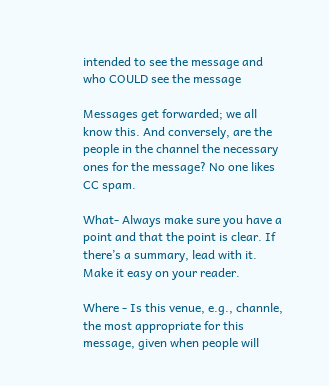intended to see the message and who COULD see the message

Messages get forwarded; we all know this. And conversely, are the people in the channel the necessary ones for the message? No one likes CC spam.

What- Always make sure you have a point and that the point is clear. If there’s a summary, lead with it. Make it easy on your reader.

Where - Is this venue, e.g., channle, the most appropriate for this message, given when people will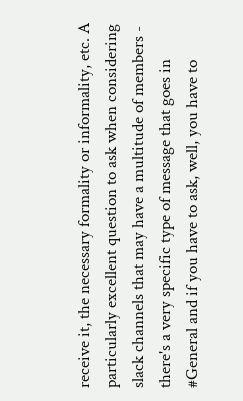receive it, the necessary formality or informality, etc. A particularly excellent question to ask when considering slack channels that may have a multitude of members - there's a very specific type of message that goes in #General and if you have to ask, well, you have to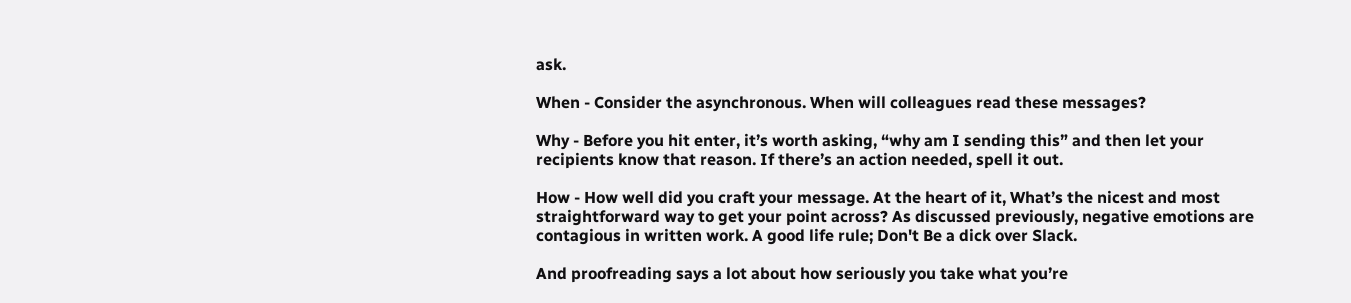ask.

When - Consider the asynchronous. When will colleagues read these messages?

Why - Before you hit enter, it’s worth asking, “why am I sending this” and then let your recipients know that reason. If there’s an action needed, spell it out.

How - How well did you craft your message. At the heart of it, What’s the nicest and most straightforward way to get your point across? As discussed previously, negative emotions are contagious in written work. A good life rule; Don't Be a dick over Slack.

And proofreading says a lot about how seriously you take what you’re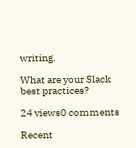writing.

What are your Slack best practices?

24 views0 comments

Recent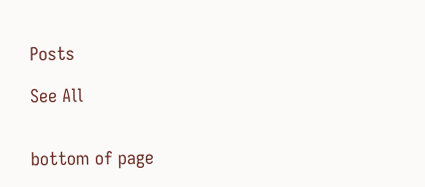Posts

See All


bottom of page